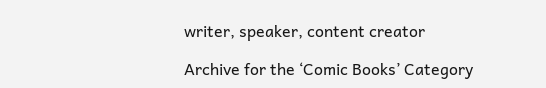writer, speaker, content creator

Archive for the ‘Comic Books’ Category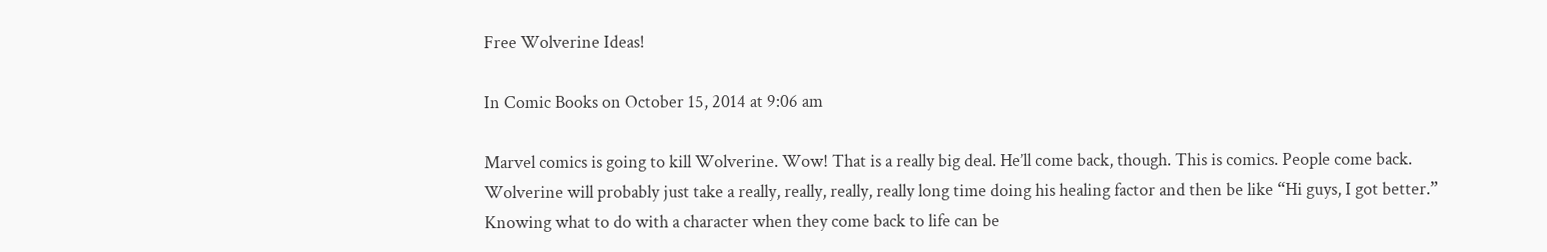Free Wolverine Ideas!

In Comic Books on October 15, 2014 at 9:06 am

Marvel comics is going to kill Wolverine. Wow! That is a really big deal. He’ll come back, though. This is comics. People come back. Wolverine will probably just take a really, really, really, really long time doing his healing factor and then be like “Hi guys, I got better.” Knowing what to do with a character when they come back to life can be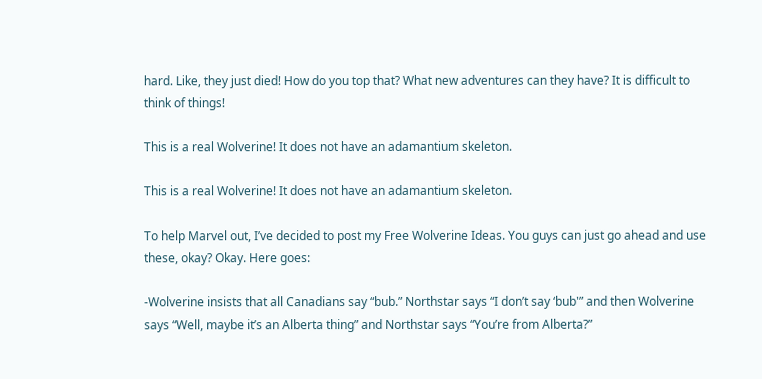hard. Like, they just died! How do you top that? What new adventures can they have? It is difficult to think of things!

This is a real Wolverine! It does not have an adamantium skeleton.

This is a real Wolverine! It does not have an adamantium skeleton.

To help Marvel out, I’ve decided to post my Free Wolverine Ideas. You guys can just go ahead and use these, okay? Okay. Here goes:

-Wolverine insists that all Canadians say “bub.” Northstar says “I don’t say ‘bub'” and then Wolverine says “Well, maybe it’s an Alberta thing” and Northstar says “You’re from Alberta?”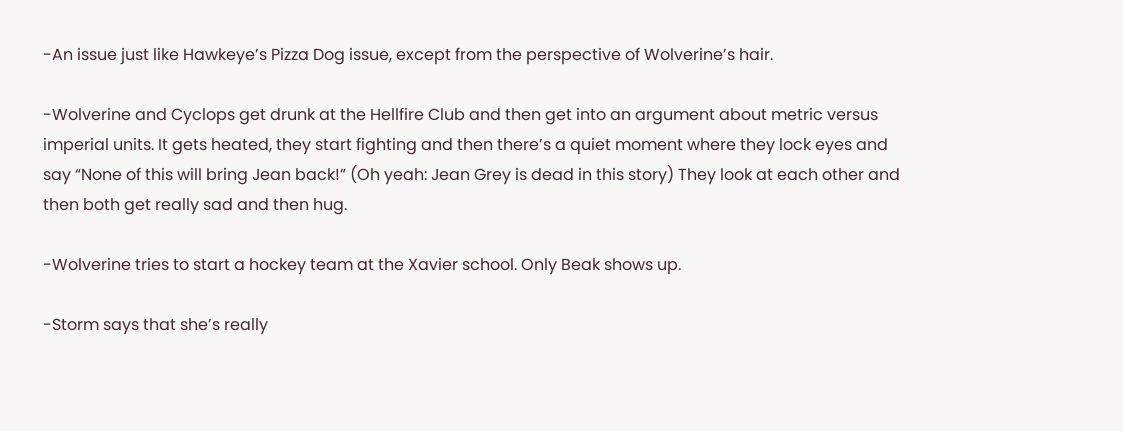-An issue just like Hawkeye’s Pizza Dog issue, except from the perspective of Wolverine’s hair.

-Wolverine and Cyclops get drunk at the Hellfire Club and then get into an argument about metric versus imperial units. It gets heated, they start fighting and then there’s a quiet moment where they lock eyes and say “None of this will bring Jean back!” (Oh yeah: Jean Grey is dead in this story) They look at each other and then both get really sad and then hug.

-Wolverine tries to start a hockey team at the Xavier school. Only Beak shows up.

-Storm says that she’s really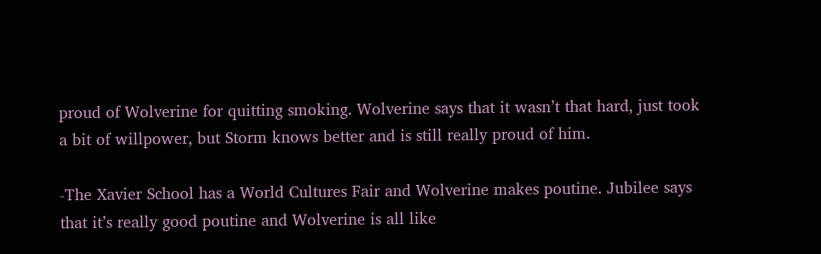proud of Wolverine for quitting smoking. Wolverine says that it wasn’t that hard, just took a bit of willpower, but Storm knows better and is still really proud of him.

-The Xavier School has a World Cultures Fair and Wolverine makes poutine. Jubilee says that it’s really good poutine and Wolverine is all like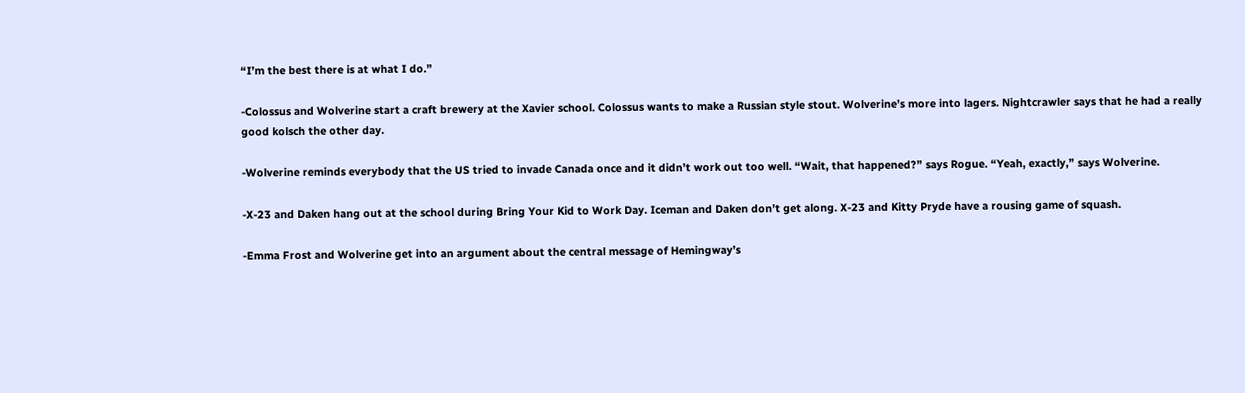“I’m the best there is at what I do.”

-Colossus and Wolverine start a craft brewery at the Xavier school. Colossus wants to make a Russian style stout. Wolverine’s more into lagers. Nightcrawler says that he had a really good kolsch the other day.

-Wolverine reminds everybody that the US tried to invade Canada once and it didn’t work out too well. “Wait, that happened?” says Rogue. “Yeah, exactly,” says Wolverine.

-X-23 and Daken hang out at the school during Bring Your Kid to Work Day. Iceman and Daken don’t get along. X-23 and Kitty Pryde have a rousing game of squash.

-Emma Frost and Wolverine get into an argument about the central message of Hemingway’s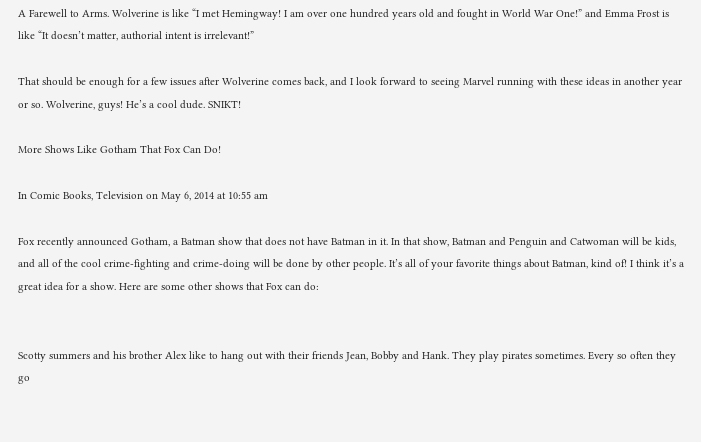A Farewell to Arms. Wolverine is like “I met Hemingway! I am over one hundred years old and fought in World War One!” and Emma Frost is like “It doesn’t matter, authorial intent is irrelevant!”

That should be enough for a few issues after Wolverine comes back, and I look forward to seeing Marvel running with these ideas in another year or so. Wolverine, guys! He’s a cool dude. SNIKT!

More Shows Like Gotham That Fox Can Do!

In Comic Books, Television on May 6, 2014 at 10:55 am

Fox recently announced Gotham, a Batman show that does not have Batman in it. In that show, Batman and Penguin and Catwoman will be kids, and all of the cool crime-fighting and crime-doing will be done by other people. It’s all of your favorite things about Batman, kind of! I think it’s a great idea for a show. Here are some other shows that Fox can do:


Scotty summers and his brother Alex like to hang out with their friends Jean, Bobby and Hank. They play pirates sometimes. Every so often they go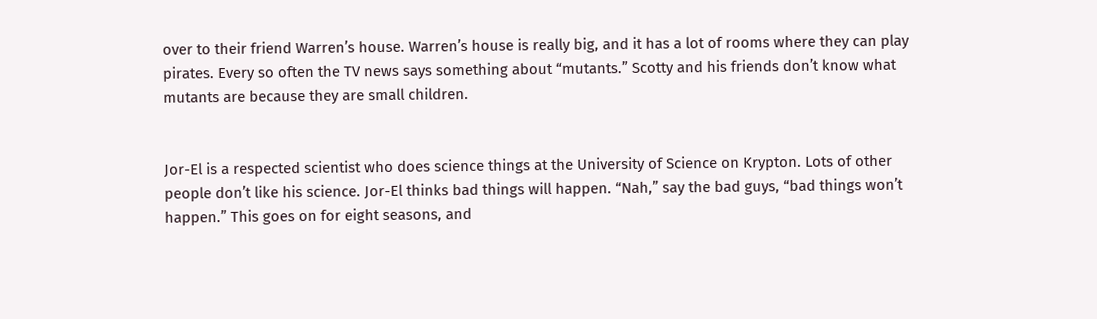over to their friend Warren’s house. Warren’s house is really big, and it has a lot of rooms where they can play pirates. Every so often the TV news says something about “mutants.” Scotty and his friends don’t know what mutants are because they are small children.


Jor-El is a respected scientist who does science things at the University of Science on Krypton. Lots of other people don’t like his science. Jor-El thinks bad things will happen. “Nah,” say the bad guys, “bad things won’t happen.” This goes on for eight seasons, and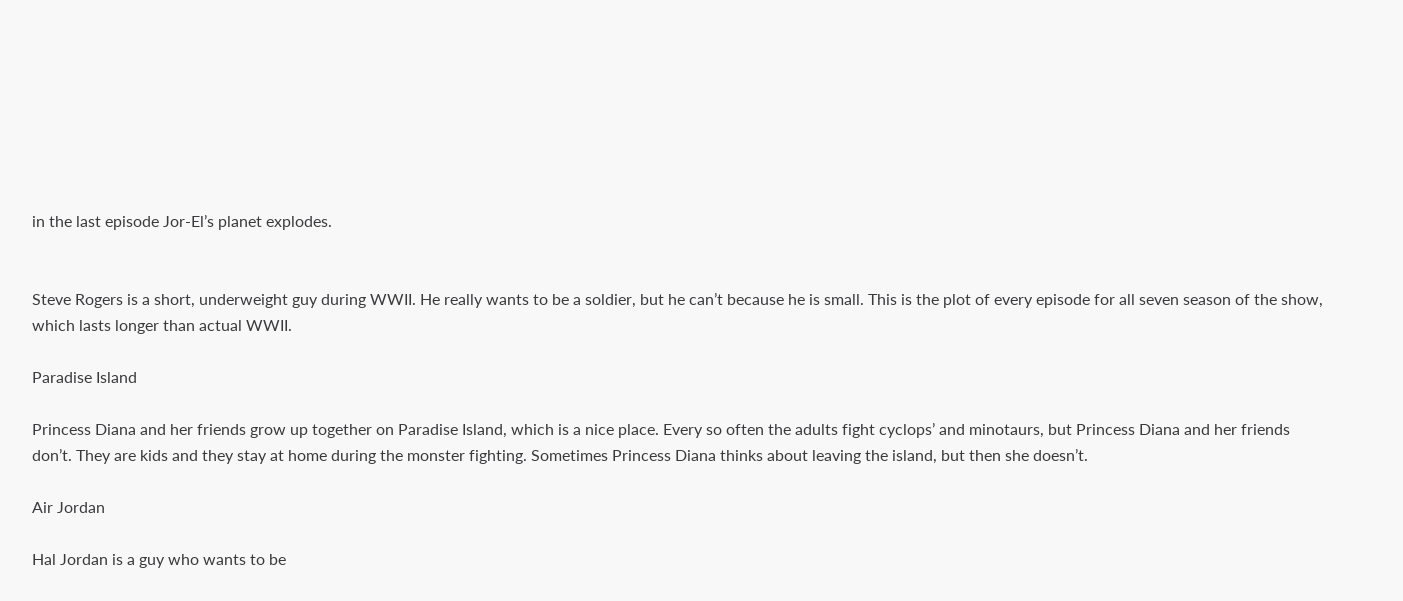in the last episode Jor-El’s planet explodes.


Steve Rogers is a short, underweight guy during WWII. He really wants to be a soldier, but he can’t because he is small. This is the plot of every episode for all seven season of the show, which lasts longer than actual WWII.

Paradise Island

Princess Diana and her friends grow up together on Paradise Island, which is a nice place. Every so often the adults fight cyclops’ and minotaurs, but Princess Diana and her friends don’t. They are kids and they stay at home during the monster fighting. Sometimes Princess Diana thinks about leaving the island, but then she doesn’t.

Air Jordan

Hal Jordan is a guy who wants to be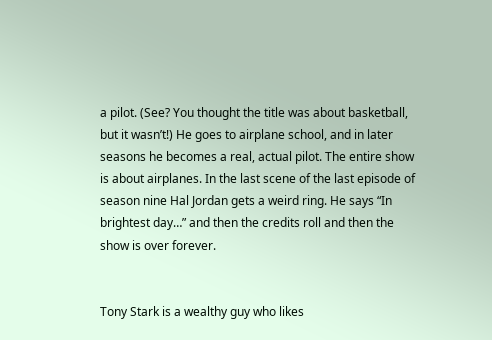a pilot. (See? You thought the title was about basketball, but it wasn’t!) He goes to airplane school, and in later seasons he becomes a real, actual pilot. The entire show is about airplanes. In the last scene of the last episode of season nine Hal Jordan gets a weird ring. He says “In brightest day…” and then the credits roll and then the show is over forever.


Tony Stark is a wealthy guy who likes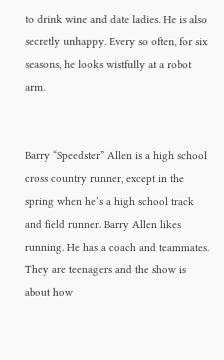to drink wine and date ladies. He is also secretly unhappy. Every so often, for six seasons, he looks wistfully at a robot arm.


Barry “Speedster” Allen is a high school cross country runner, except in the spring when he’s a high school track and field runner. Barry Allen likes running. He has a coach and teammates. They are teenagers and the show is about how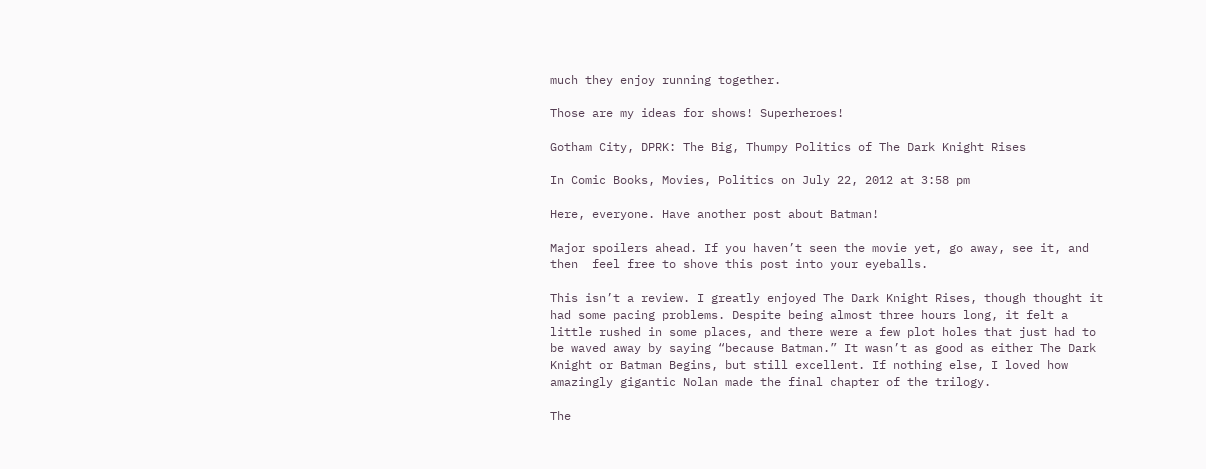much they enjoy running together.

Those are my ideas for shows! Superheroes!

Gotham City, DPRK: The Big, Thumpy Politics of The Dark Knight Rises

In Comic Books, Movies, Politics on July 22, 2012 at 3:58 pm

Here, everyone. Have another post about Batman!

Major spoilers ahead. If you haven’t seen the movie yet, go away, see it, and then  feel free to shove this post into your eyeballs.

This isn’t a review. I greatly enjoyed The Dark Knight Rises, though thought it had some pacing problems. Despite being almost three hours long, it felt a little rushed in some places, and there were a few plot holes that just had to be waved away by saying “because Batman.” It wasn’t as good as either The Dark Knight or Batman Begins, but still excellent. If nothing else, I loved how amazingly gigantic Nolan made the final chapter of the trilogy.

The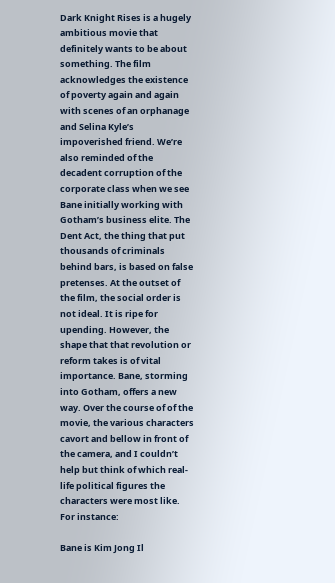Dark Knight Rises is a hugely ambitious movie that definitely wants to be about something. The film acknowledges the existence of poverty again and again with scenes of an orphanage and Selina Kyle’s impoverished friend. We’re also reminded of the decadent corruption of the corporate class when we see Bane initially working with Gotham’s business elite. The Dent Act, the thing that put thousands of criminals behind bars, is based on false pretenses. At the outset of the film, the social order is not ideal. It is ripe for upending. However, the shape that that revolution or reform takes is of vital importance. Bane, storming into Gotham, offers a new way. Over the course of of the movie, the various characters cavort and bellow in front of the camera, and I couldn’t help but think of which real-life political figures the characters were most like. For instance:

Bane is Kim Jong Il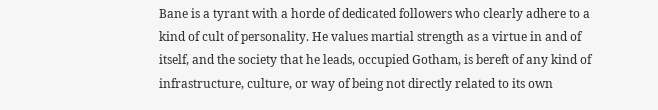Bane is a tyrant with a horde of dedicated followers who clearly adhere to a kind of cult of personality. He values martial strength as a virtue in and of itself, and the society that he leads, occupied Gotham, is bereft of any kind of infrastructure, culture, or way of being not directly related to its own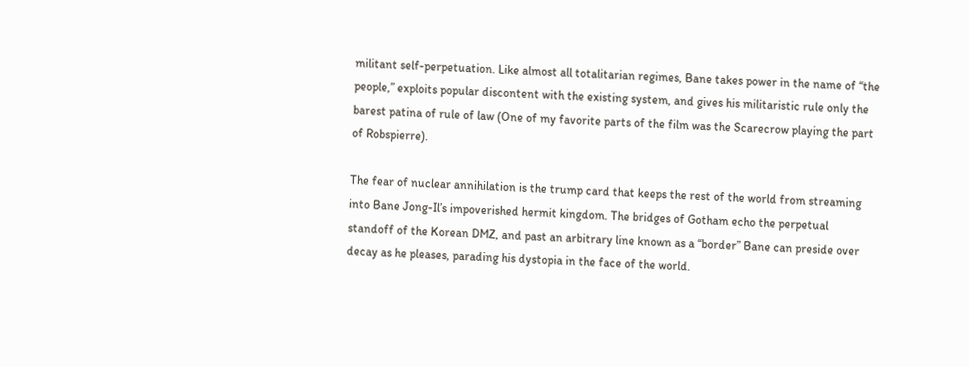militant self-perpetuation. Like almost all totalitarian regimes, Bane takes power in the name of “the people,” exploits popular discontent with the existing system, and gives his militaristic rule only the barest patina of rule of law (One of my favorite parts of the film was the Scarecrow playing the part of Robspierre).

The fear of nuclear annihilation is the trump card that keeps the rest of the world from streaming into Bane Jong-Il’s impoverished hermit kingdom. The bridges of Gotham echo the perpetual standoff of the Korean DMZ, and past an arbitrary line known as a “border” Bane can preside over decay as he pleases, parading his dystopia in the face of the world.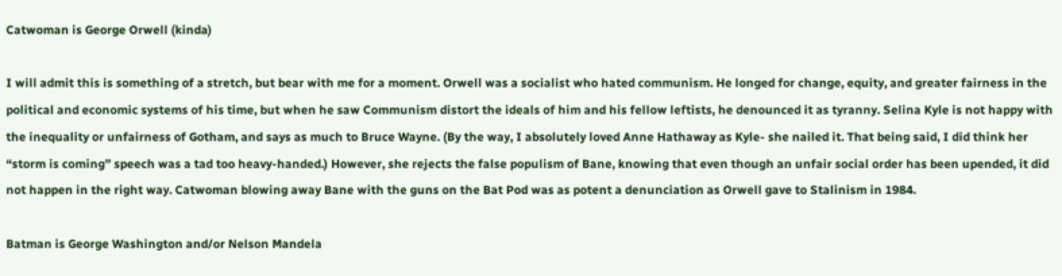Catwoman is George Orwell (kinda)

I will admit this is something of a stretch, but bear with me for a moment. Orwell was a socialist who hated communism. He longed for change, equity, and greater fairness in the political and economic systems of his time, but when he saw Communism distort the ideals of him and his fellow leftists, he denounced it as tyranny. Selina Kyle is not happy with the inequality or unfairness of Gotham, and says as much to Bruce Wayne. (By the way, I absolutely loved Anne Hathaway as Kyle- she nailed it. That being said, I did think her “storm is coming” speech was a tad too heavy-handed.) However, she rejects the false populism of Bane, knowing that even though an unfair social order has been upended, it did not happen in the right way. Catwoman blowing away Bane with the guns on the Bat Pod was as potent a denunciation as Orwell gave to Stalinism in 1984.

Batman is George Washington and/or Nelson Mandela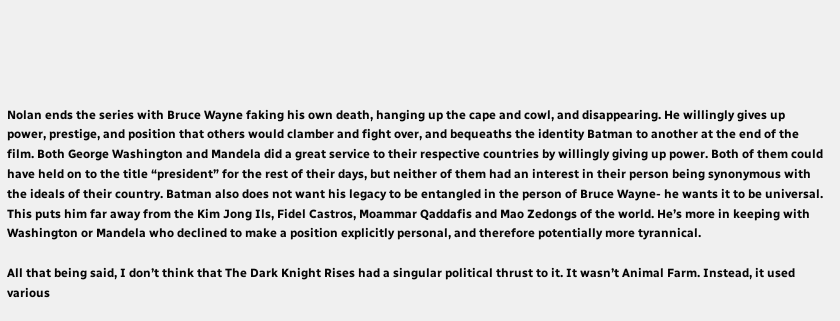Nolan ends the series with Bruce Wayne faking his own death, hanging up the cape and cowl, and disappearing. He willingly gives up power, prestige, and position that others would clamber and fight over, and bequeaths the identity Batman to another at the end of the film. Both George Washington and Mandela did a great service to their respective countries by willingly giving up power. Both of them could have held on to the title “president” for the rest of their days, but neither of them had an interest in their person being synonymous with the ideals of their country. Batman also does not want his legacy to be entangled in the person of Bruce Wayne- he wants it to be universal. This puts him far away from the Kim Jong Ils, Fidel Castros, Moammar Qaddafis and Mao Zedongs of the world. He’s more in keeping with Washington or Mandela who declined to make a position explicitly personal, and therefore potentially more tyrannical.

All that being said, I don’t think that The Dark Knight Rises had a singular political thrust to it. It wasn’t Animal Farm. Instead, it used various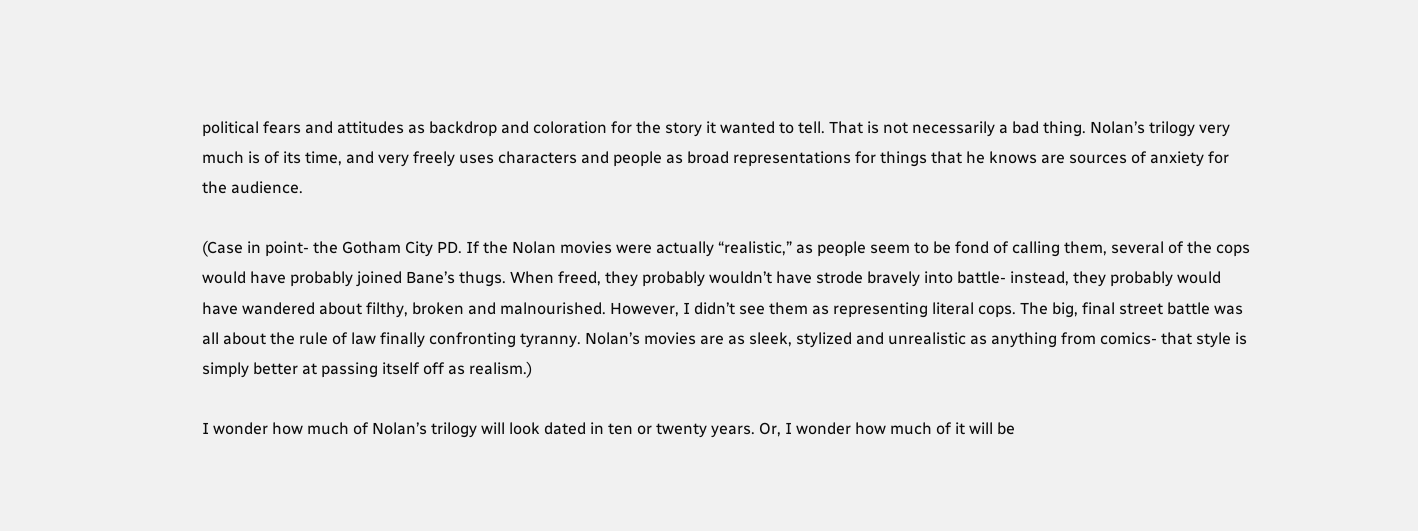political fears and attitudes as backdrop and coloration for the story it wanted to tell. That is not necessarily a bad thing. Nolan’s trilogy very much is of its time, and very freely uses characters and people as broad representations for things that he knows are sources of anxiety for the audience.

(Case in point- the Gotham City PD. If the Nolan movies were actually “realistic,” as people seem to be fond of calling them, several of the cops would have probably joined Bane’s thugs. When freed, they probably wouldn’t have strode bravely into battle- instead, they probably would have wandered about filthy, broken and malnourished. However, I didn’t see them as representing literal cops. The big, final street battle was all about the rule of law finally confronting tyranny. Nolan’s movies are as sleek, stylized and unrealistic as anything from comics- that style is simply better at passing itself off as realism.)

I wonder how much of Nolan’s trilogy will look dated in ten or twenty years. Or, I wonder how much of it will be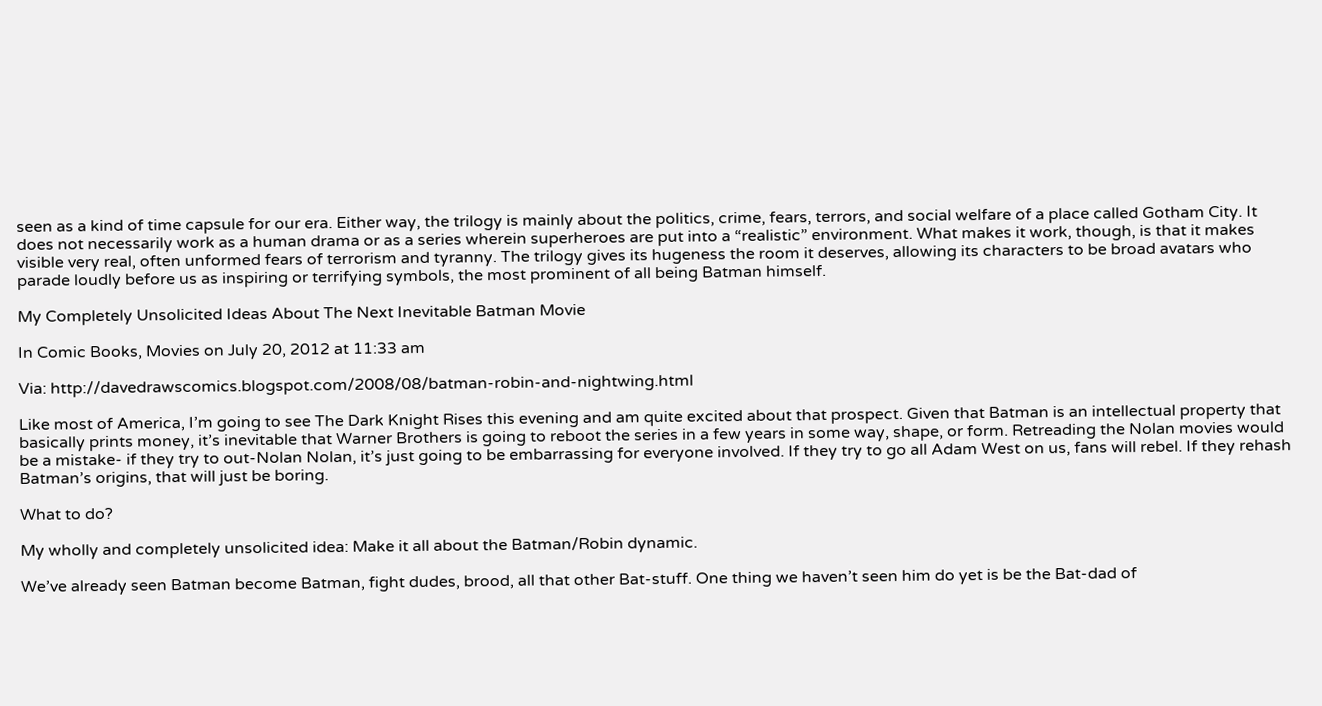seen as a kind of time capsule for our era. Either way, the trilogy is mainly about the politics, crime, fears, terrors, and social welfare of a place called Gotham City. It does not necessarily work as a human drama or as a series wherein superheroes are put into a “realistic” environment. What makes it work, though, is that it makes visible very real, often unformed fears of terrorism and tyranny. The trilogy gives its hugeness the room it deserves, allowing its characters to be broad avatars who parade loudly before us as inspiring or terrifying symbols, the most prominent of all being Batman himself.

My Completely Unsolicited Ideas About The Next Inevitable Batman Movie

In Comic Books, Movies on July 20, 2012 at 11:33 am

Via: http://davedrawscomics.blogspot.com/2008/08/batman-robin-and-nightwing.html

Like most of America, I’m going to see The Dark Knight Rises this evening and am quite excited about that prospect. Given that Batman is an intellectual property that basically prints money, it’s inevitable that Warner Brothers is going to reboot the series in a few years in some way, shape, or form. Retreading the Nolan movies would be a mistake- if they try to out-Nolan Nolan, it’s just going to be embarrassing for everyone involved. If they try to go all Adam West on us, fans will rebel. If they rehash Batman’s origins, that will just be boring.

What to do?

My wholly and completely unsolicited idea: Make it all about the Batman/Robin dynamic.

We’ve already seen Batman become Batman, fight dudes, brood, all that other Bat-stuff. One thing we haven’t seen him do yet is be the Bat-dad of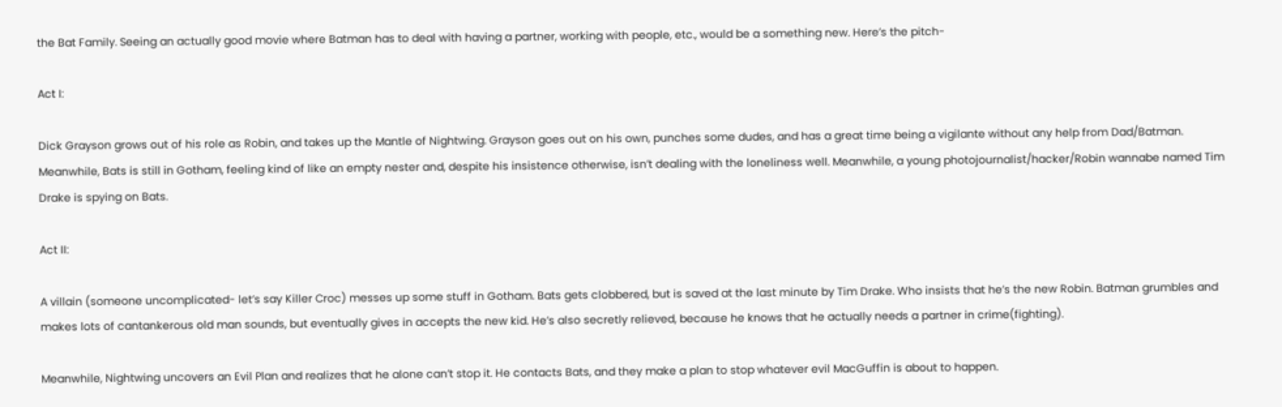the Bat Family. Seeing an actually good movie where Batman has to deal with having a partner, working with people, etc., would be a something new. Here’s the pitch-

Act I:

Dick Grayson grows out of his role as Robin, and takes up the Mantle of Nightwing. Grayson goes out on his own, punches some dudes, and has a great time being a vigilante without any help from Dad/Batman. Meanwhile, Bats is still in Gotham, feeling kind of like an empty nester and, despite his insistence otherwise, isn’t dealing with the loneliness well. Meanwhile, a young photojournalist/hacker/Robin wannabe named Tim Drake is spying on Bats.

Act II:

A villain (someone uncomplicated- let’s say Killer Croc) messes up some stuff in Gotham. Bats gets clobbered, but is saved at the last minute by Tim Drake. Who insists that he’s the new Robin. Batman grumbles and makes lots of cantankerous old man sounds, but eventually gives in accepts the new kid. He’s also secretly relieved, because he knows that he actually needs a partner in crime(fighting).

Meanwhile, Nightwing uncovers an Evil Plan and realizes that he alone can’t stop it. He contacts Bats, and they make a plan to stop whatever evil MacGuffin is about to happen.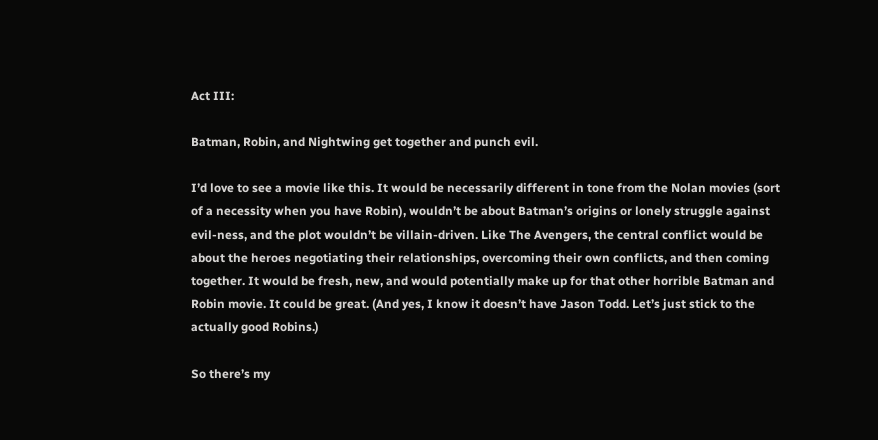Act III:

Batman, Robin, and Nightwing get together and punch evil.

I’d love to see a movie like this. It would be necessarily different in tone from the Nolan movies (sort of a necessity when you have Robin), wouldn’t be about Batman’s origins or lonely struggle against evil-ness, and the plot wouldn’t be villain-driven. Like The Avengers, the central conflict would be about the heroes negotiating their relationships, overcoming their own conflicts, and then coming together. It would be fresh, new, and would potentially make up for that other horrible Batman and Robin movie. It could be great. (And yes, I know it doesn’t have Jason Todd. Let’s just stick to the actually good Robins.)

So there’s my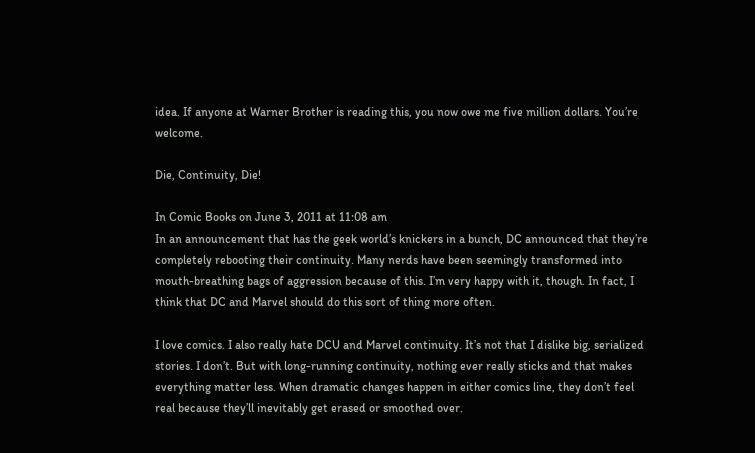idea. If anyone at Warner Brother is reading this, you now owe me five million dollars. You’re welcome.

Die, Continuity, Die!

In Comic Books on June 3, 2011 at 11:08 am
In an announcement that has the geek world’s knickers in a bunch, DC announced that they’re completely rebooting their continuity. Many nerds have been seemingly transformed into mouth-breathing bags of aggression because of this. I’m very happy with it, though. In fact, I think that DC and Marvel should do this sort of thing more often.

I love comics. I also really hate DCU and Marvel continuity. It’s not that I dislike big, serialized stories. I don’t. But with long-running continuity, nothing ever really sticks and that makes everything matter less. When dramatic changes happen in either comics line, they don’t feel real because they’ll inevitably get erased or smoothed over.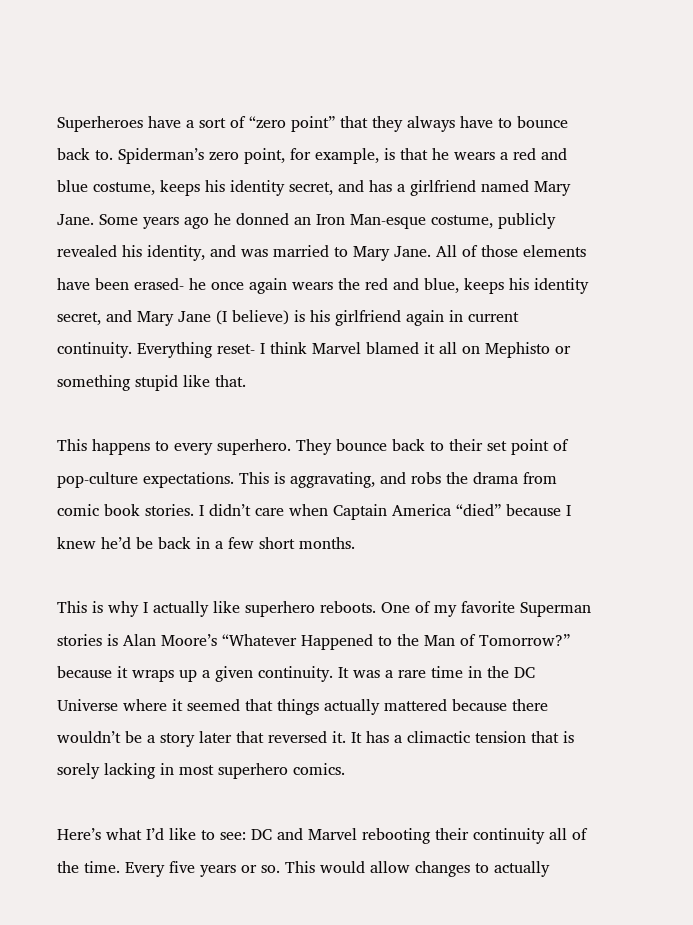Superheroes have a sort of “zero point” that they always have to bounce back to. Spiderman’s zero point, for example, is that he wears a red and blue costume, keeps his identity secret, and has a girlfriend named Mary Jane. Some years ago he donned an Iron Man-esque costume, publicly revealed his identity, and was married to Mary Jane. All of those elements have been erased- he once again wears the red and blue, keeps his identity secret, and Mary Jane (I believe) is his girlfriend again in current continuity. Everything reset- I think Marvel blamed it all on Mephisto or something stupid like that.

This happens to every superhero. They bounce back to their set point of pop-culture expectations. This is aggravating, and robs the drama from comic book stories. I didn’t care when Captain America “died” because I knew he’d be back in a few short months.

This is why I actually like superhero reboots. One of my favorite Superman stories is Alan Moore’s “Whatever Happened to the Man of Tomorrow?” because it wraps up a given continuity. It was a rare time in the DC Universe where it seemed that things actually mattered because there wouldn’t be a story later that reversed it. It has a climactic tension that is sorely lacking in most superhero comics.

Here’s what I’d like to see: DC and Marvel rebooting their continuity all of the time. Every five years or so. This would allow changes to actually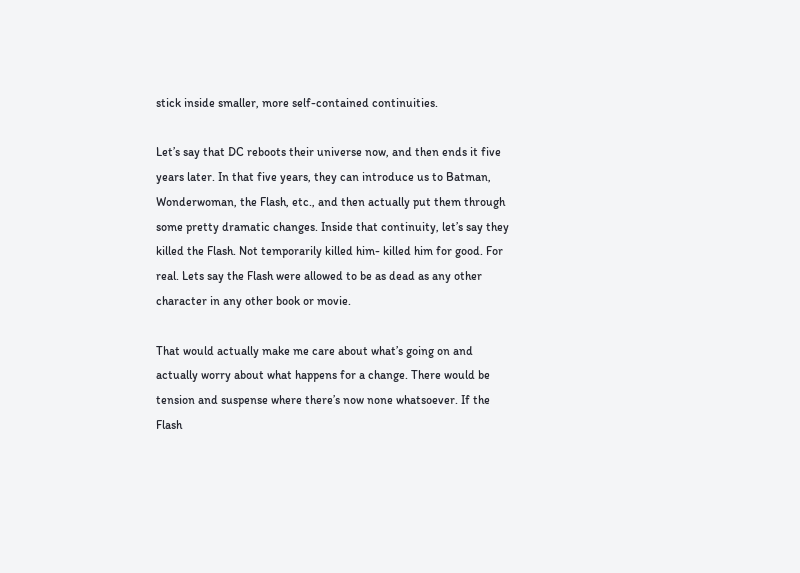stick inside smaller, more self-contained continuities.

Let’s say that DC reboots their universe now, and then ends it five years later. In that five years, they can introduce us to Batman, Wonderwoman, the Flash, etc., and then actually put them through some pretty dramatic changes. Inside that continuity, let’s say they killed the Flash. Not temporarily killed him- killed him for good. For real. Lets say the Flash were allowed to be as dead as any other character in any other book or movie.

That would actually make me care about what’s going on and actually worry about what happens for a change. There would be tension and suspense where there’s now none whatsoever. If the Flash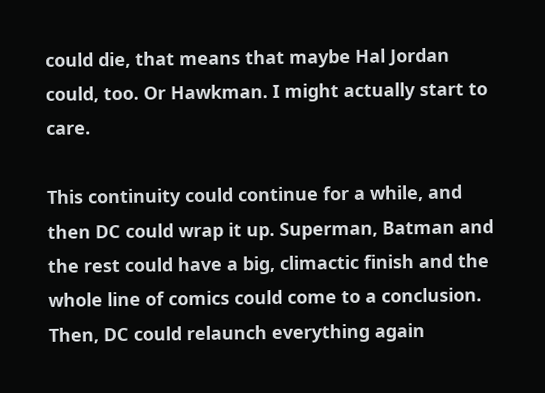could die, that means that maybe Hal Jordan could, too. Or Hawkman. I might actually start to care.

This continuity could continue for a while, and then DC could wrap it up. Superman, Batman and the rest could have a big, climactic finish and the whole line of comics could come to a conclusion. Then, DC could relaunch everything again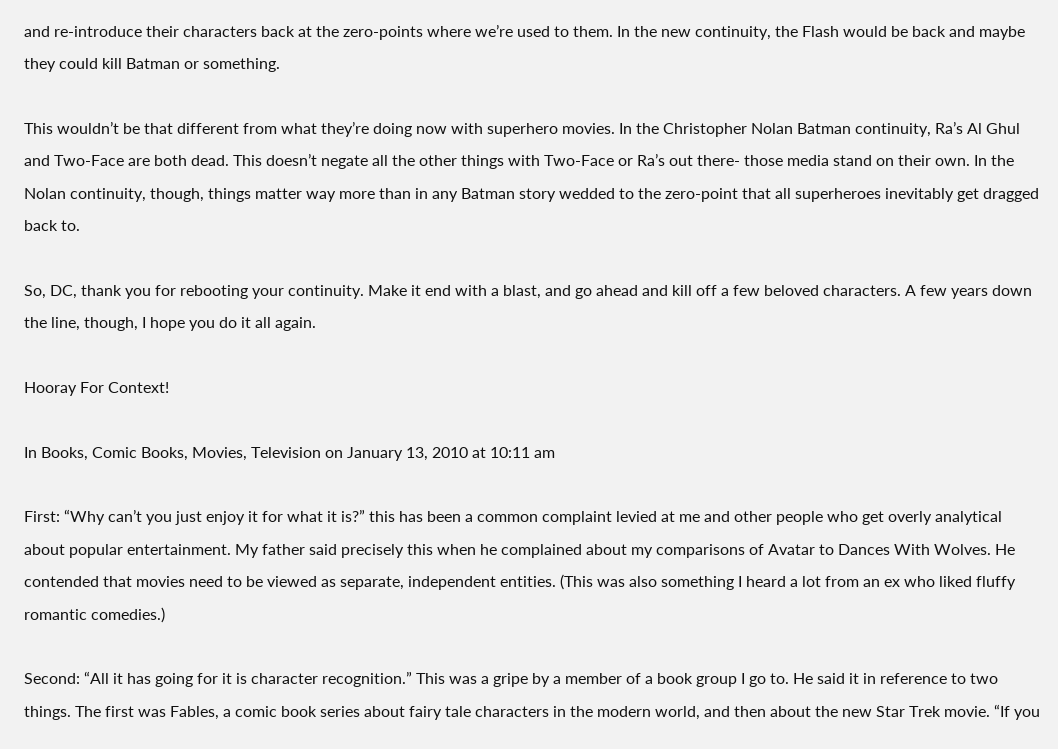and re-introduce their characters back at the zero-points where we’re used to them. In the new continuity, the Flash would be back and maybe they could kill Batman or something.

This wouldn’t be that different from what they’re doing now with superhero movies. In the Christopher Nolan Batman continuity, Ra’s Al Ghul and Two-Face are both dead. This doesn’t negate all the other things with Two-Face or Ra’s out there- those media stand on their own. In the Nolan continuity, though, things matter way more than in any Batman story wedded to the zero-point that all superheroes inevitably get dragged back to.

So, DC, thank you for rebooting your continuity. Make it end with a blast, and go ahead and kill off a few beloved characters. A few years down the line, though, I hope you do it all again.

Hooray For Context!

In Books, Comic Books, Movies, Television on January 13, 2010 at 10:11 am

First: “Why can’t you just enjoy it for what it is?” this has been a common complaint levied at me and other people who get overly analytical about popular entertainment. My father said precisely this when he complained about my comparisons of Avatar to Dances With Wolves. He contended that movies need to be viewed as separate, independent entities. (This was also something I heard a lot from an ex who liked fluffy romantic comedies.)

Second: “All it has going for it is character recognition.” This was a gripe by a member of a book group I go to. He said it in reference to two things. The first was Fables, a comic book series about fairy tale characters in the modern world, and then about the new Star Trek movie. “If you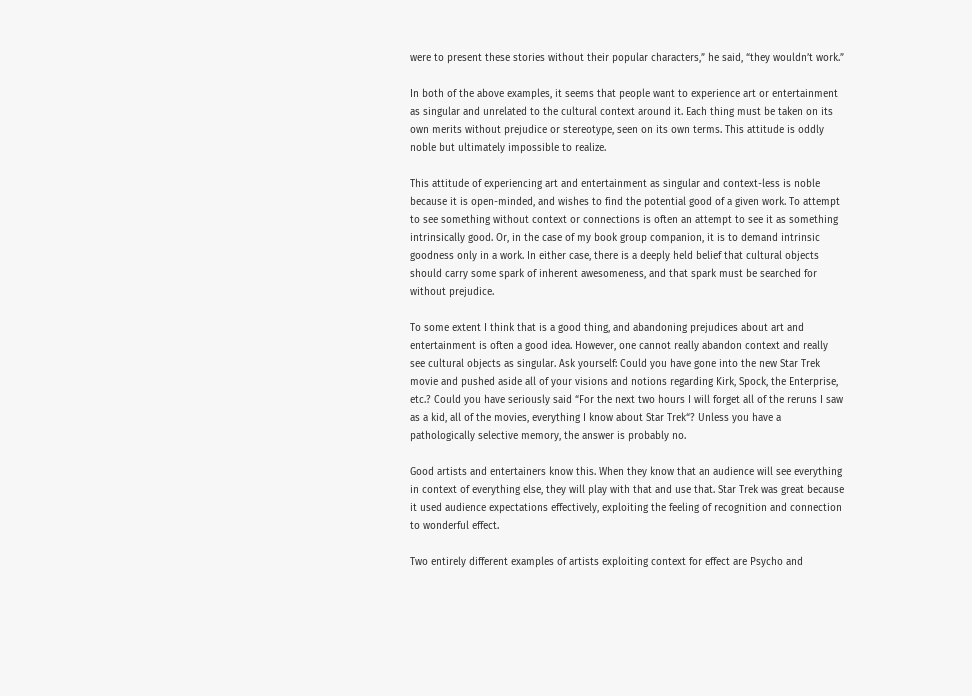were to present these stories without their popular characters,” he said, “they wouldn’t work.”

In both of the above examples, it seems that people want to experience art or entertainment as singular and unrelated to the cultural context around it. Each thing must be taken on its own merits without prejudice or stereotype, seen on its own terms. This attitude is oddly noble but ultimately impossible to realize.

This attitude of experiencing art and entertainment as singular and context-less is noble because it is open-minded, and wishes to find the potential good of a given work. To attempt to see something without context or connections is often an attempt to see it as something intrinsically good. Or, in the case of my book group companion, it is to demand intrinsic goodness only in a work. In either case, there is a deeply held belief that cultural objects should carry some spark of inherent awesomeness, and that spark must be searched for without prejudice.

To some extent I think that is a good thing, and abandoning prejudices about art and entertainment is often a good idea. However, one cannot really abandon context and really see cultural objects as singular. Ask yourself: Could you have gone into the new Star Trek movie and pushed aside all of your visions and notions regarding Kirk, Spock, the Enterprise, etc.? Could you have seriously said “For the next two hours I will forget all of the reruns I saw as a kid, all of the movies, everything I know about Star Trek“? Unless you have a pathologically selective memory, the answer is probably no.

Good artists and entertainers know this. When they know that an audience will see everything in context of everything else, they will play with that and use that. Star Trek was great because it used audience expectations effectively, exploiting the feeling of recognition and connection to wonderful effect.

Two entirely different examples of artists exploiting context for effect are Psycho and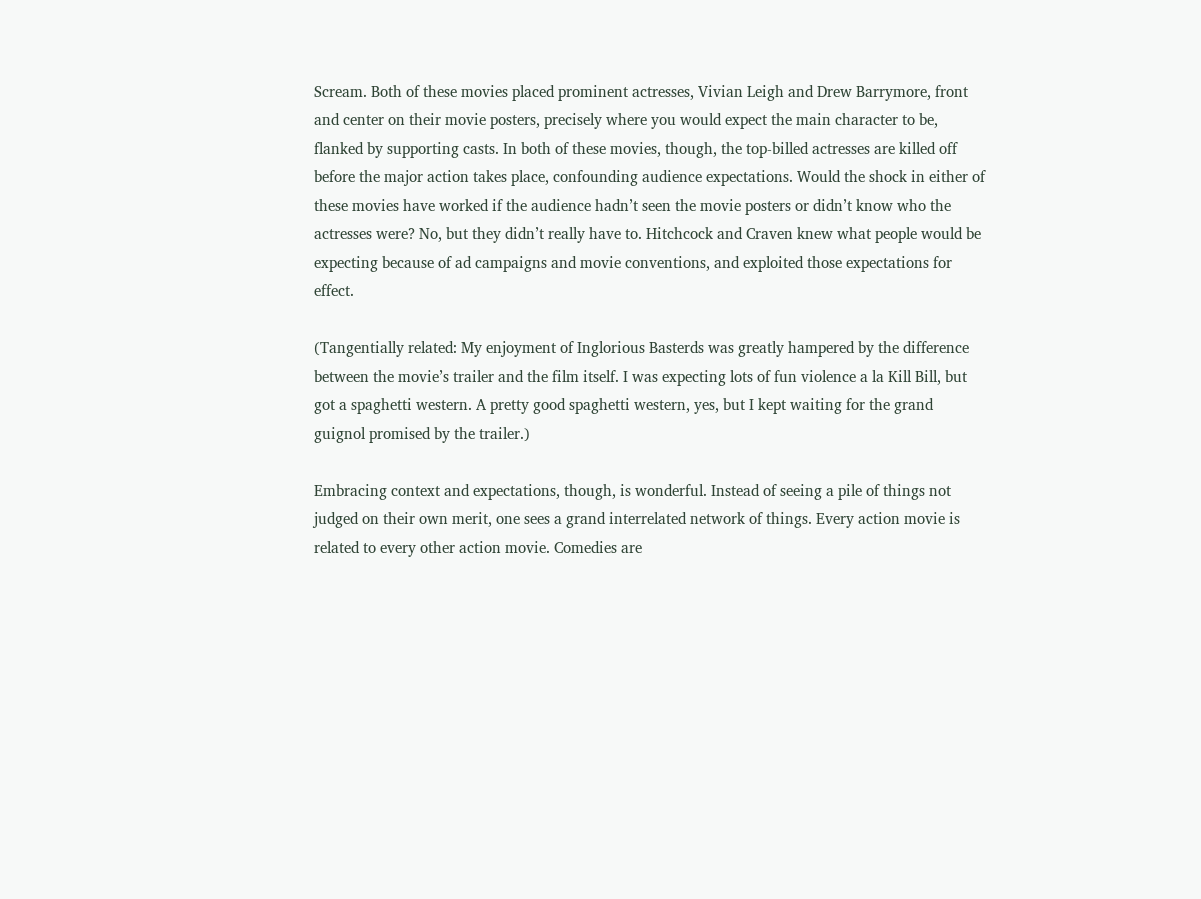Scream. Both of these movies placed prominent actresses, Vivian Leigh and Drew Barrymore, front and center on their movie posters, precisely where you would expect the main character to be, flanked by supporting casts. In both of these movies, though, the top-billed actresses are killed off before the major action takes place, confounding audience expectations. Would the shock in either of these movies have worked if the audience hadn’t seen the movie posters or didn’t know who the actresses were? No, but they didn’t really have to. Hitchcock and Craven knew what people would be expecting because of ad campaigns and movie conventions, and exploited those expectations for effect.

(Tangentially related: My enjoyment of Inglorious Basterds was greatly hampered by the difference between the movie’s trailer and the film itself. I was expecting lots of fun violence a la Kill Bill, but got a spaghetti western. A pretty good spaghetti western, yes, but I kept waiting for the grand guignol promised by the trailer.)

Embracing context and expectations, though, is wonderful. Instead of seeing a pile of things not judged on their own merit, one sees a grand interrelated network of things. Every action movie is related to every other action movie. Comedies are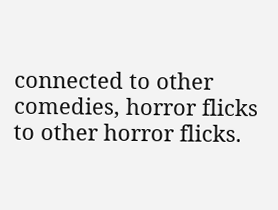connected to other comedies, horror flicks to other horror flicks.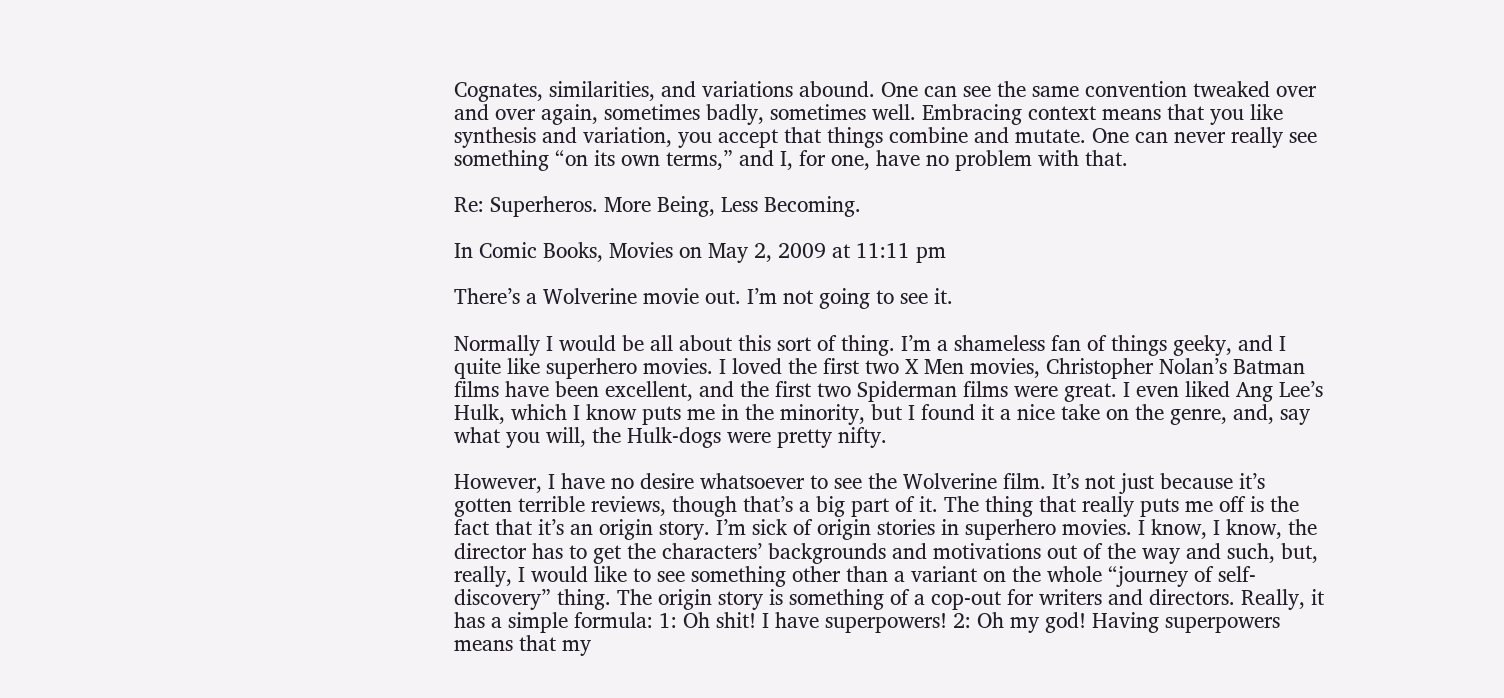Cognates, similarities, and variations abound. One can see the same convention tweaked over and over again, sometimes badly, sometimes well. Embracing context means that you like synthesis and variation, you accept that things combine and mutate. One can never really see something “on its own terms,” and I, for one, have no problem with that.

Re: Superheros. More Being, Less Becoming.

In Comic Books, Movies on May 2, 2009 at 11:11 pm

There’s a Wolverine movie out. I’m not going to see it.

Normally I would be all about this sort of thing. I’m a shameless fan of things geeky, and I quite like superhero movies. I loved the first two X Men movies, Christopher Nolan’s Batman films have been excellent, and the first two Spiderman films were great. I even liked Ang Lee’s Hulk, which I know puts me in the minority, but I found it a nice take on the genre, and, say what you will, the Hulk-dogs were pretty nifty.

However, I have no desire whatsoever to see the Wolverine film. It’s not just because it’s gotten terrible reviews, though that’s a big part of it. The thing that really puts me off is the fact that it’s an origin story. I’m sick of origin stories in superhero movies. I know, I know, the director has to get the characters’ backgrounds and motivations out of the way and such, but, really, I would like to see something other than a variant on the whole “journey of self-discovery” thing. The origin story is something of a cop-out for writers and directors. Really, it has a simple formula: 1: Oh shit! I have superpowers! 2: Oh my god! Having superpowers means that my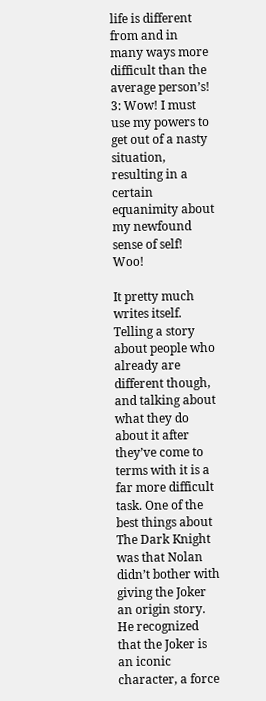life is different from and in many ways more difficult than the average person’s! 3: Wow! I must use my powers to get out of a nasty situation, resulting in a certain equanimity about my newfound sense of self! Woo!

It pretty much writes itself. Telling a story about people who already are different though, and talking about what they do about it after they’ve come to terms with it is a far more difficult task. One of the best things about The Dark Knight was that Nolan didn’t bother with giving the Joker an origin story. He recognized that the Joker is an iconic character, a force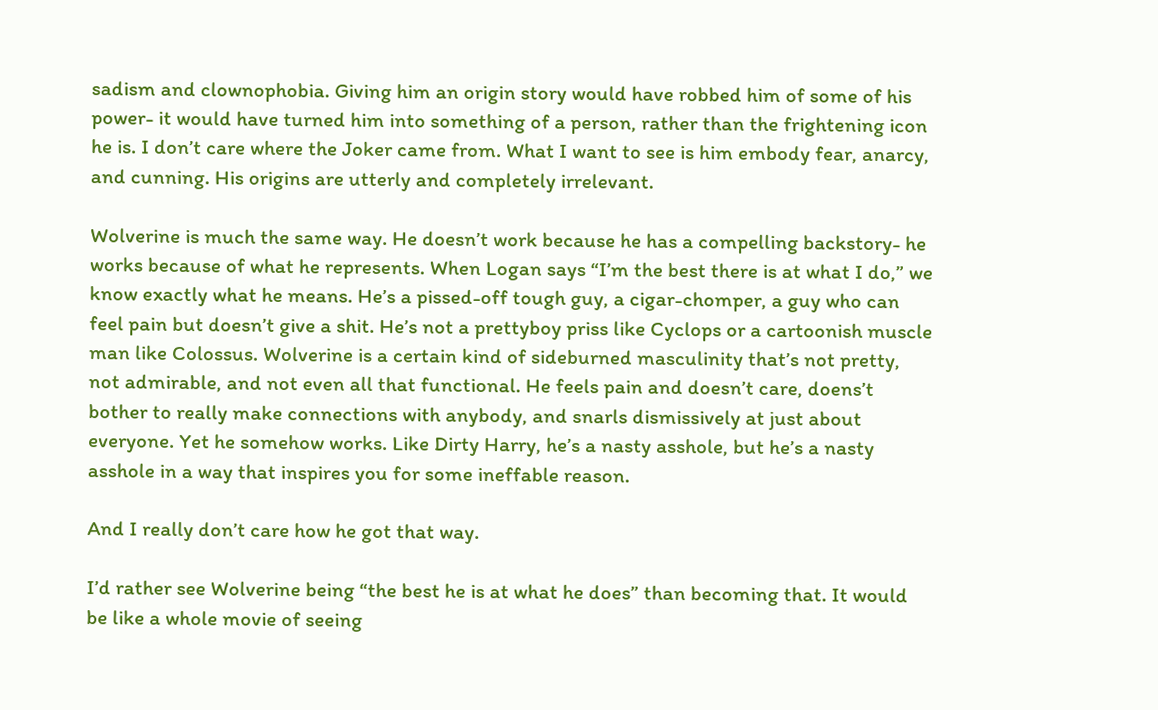sadism and clownophobia. Giving him an origin story would have robbed him of some of his power- it would have turned him into something of a person, rather than the frightening icon he is. I don’t care where the Joker came from. What I want to see is him embody fear, anarcy, and cunning. His origins are utterly and completely irrelevant.

Wolverine is much the same way. He doesn’t work because he has a compelling backstory- he works because of what he represents. When Logan says “I’m the best there is at what I do,” we know exactly what he means. He’s a pissed-off tough guy, a cigar-chomper, a guy who can feel pain but doesn’t give a shit. He’s not a prettyboy priss like Cyclops or a cartoonish muscle man like Colossus. Wolverine is a certain kind of sideburned masculinity that’s not pretty, not admirable, and not even all that functional. He feels pain and doesn’t care, doens’t bother to really make connections with anybody, and snarls dismissively at just about everyone. Yet he somehow works. Like Dirty Harry, he’s a nasty asshole, but he’s a nasty asshole in a way that inspires you for some ineffable reason.

And I really don’t care how he got that way.

I’d rather see Wolverine being “the best he is at what he does” than becoming that. It would be like a whole movie of seeing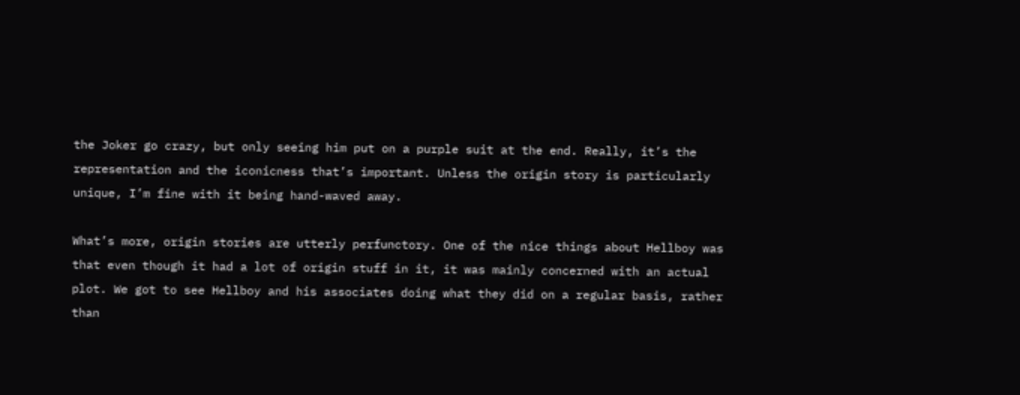the Joker go crazy, but only seeing him put on a purple suit at the end. Really, it’s the representation and the iconicness that’s important. Unless the origin story is particularly unique, I’m fine with it being hand-waved away.

What’s more, origin stories are utterly perfunctory. One of the nice things about Hellboy was that even though it had a lot of origin stuff in it, it was mainly concerned with an actual plot. We got to see Hellboy and his associates doing what they did on a regular basis, rather than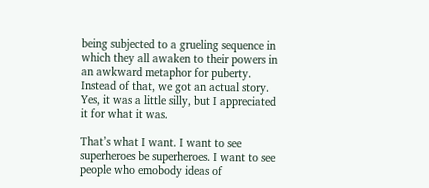being subjected to a grueling sequence in which they all awaken to their powers in an awkward metaphor for puberty. Instead of that, we got an actual story. Yes, it was a little silly, but I appreciated it for what it was.

That’s what I want. I want to see superheroes be superheroes. I want to see people who emobody ideas of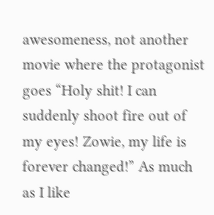awesomeness, not another movie where the protagonist goes “Holy shit! I can suddenly shoot fire out of my eyes! Zowie, my life is forever changed!” As much as I like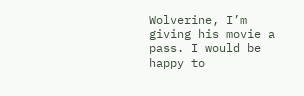Wolverine, I’m giving his movie a pass. I would be happy to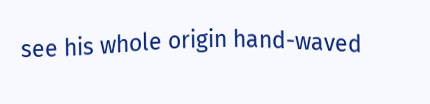see his whole origin hand-waved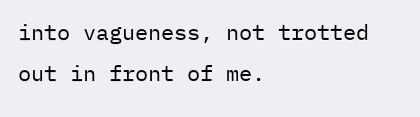into vagueness, not trotted out in front of me.